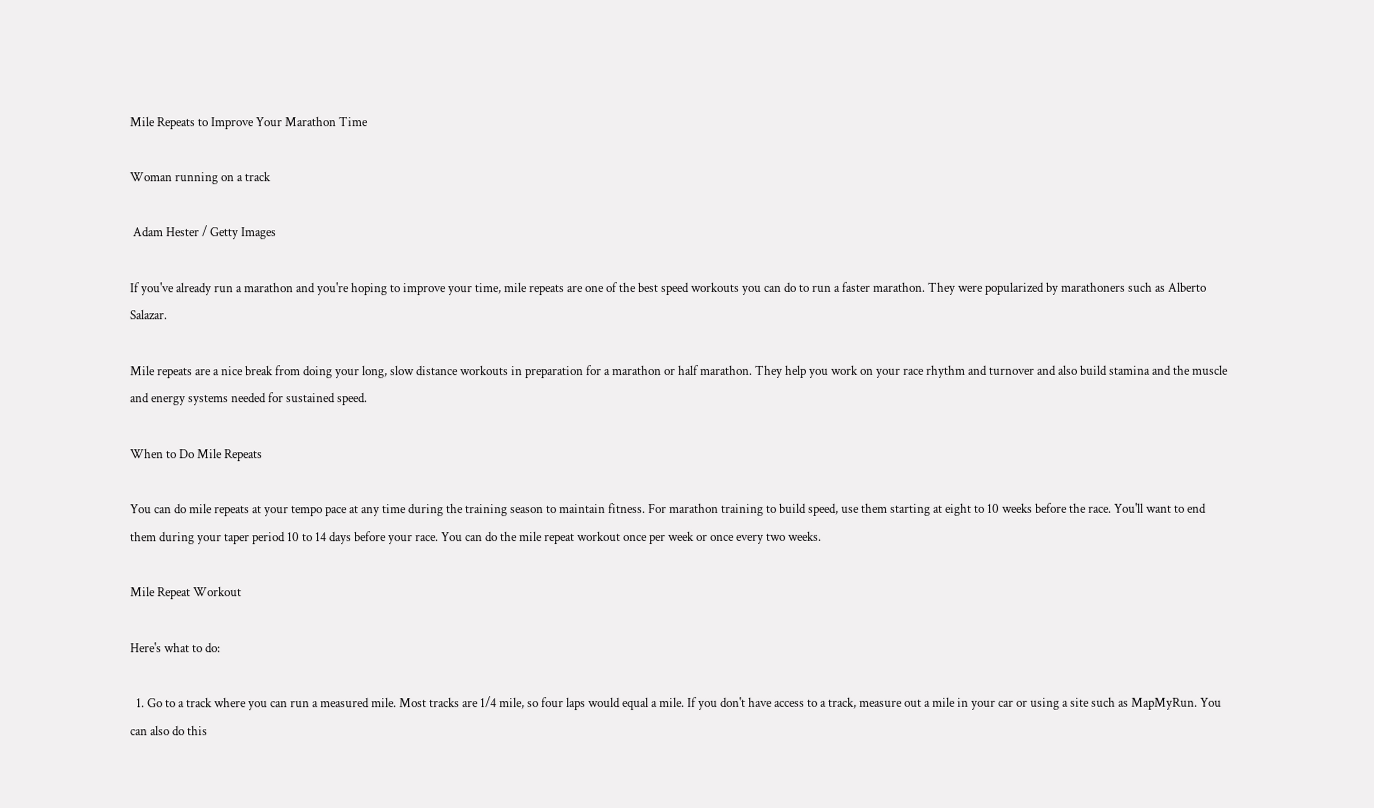Mile Repeats to Improve Your Marathon Time

Woman running on a track

 Adam Hester / Getty Images

If you've already run a marathon and you're hoping to improve your time, mile repeats are one of the best speed workouts you can do to run a faster marathon. They were popularized by marathoners such as Alberto Salazar.

Mile repeats are a nice break from doing your long, slow distance workouts in preparation for a marathon or half marathon. They help you work on your race rhythm and turnover and also build stamina and the muscle and energy systems needed for sustained speed.

When to Do Mile Repeats

You can do mile repeats at your tempo pace at any time during the training season to maintain fitness. For marathon training to build speed, use them starting at eight to 10 weeks before the race. You'll want to end them during your taper period 10 to 14 days before your race. You can do the mile repeat workout once per week or once every two weeks.

Mile Repeat Workout

Here's what to do:

  1. Go to a track where you can run a measured mile. Most tracks are 1/4 mile, so four laps would equal a mile. If you don't have access to a track, measure out a mile in your car or using a site such as MapMyRun. You can also do this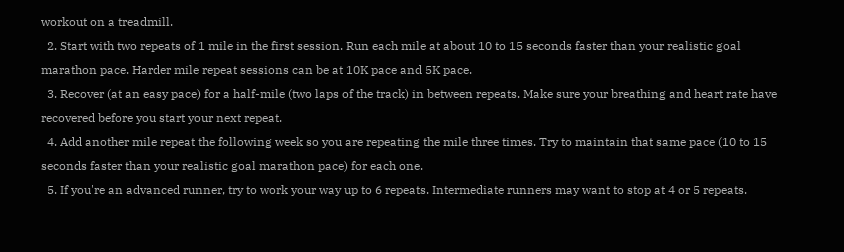workout on a treadmill.
  2. Start with two repeats of 1 mile in the first session. Run each mile at about 10 to 15 seconds faster than your realistic goal marathon pace. Harder mile repeat sessions can be at 10K pace and 5K pace.
  3. Recover (at an easy pace) for a half-mile (two laps of the track) in between repeats. Make sure your breathing and heart rate have recovered before you start your next repeat.
  4. Add another mile repeat the following week so you are repeating the mile three times. Try to maintain that same pace (10 to 15 seconds faster than your realistic goal marathon pace) for each one.
  5. If you're an advanced runner, try to work your way up to 6 repeats. Intermediate runners may want to stop at 4 or 5 repeats.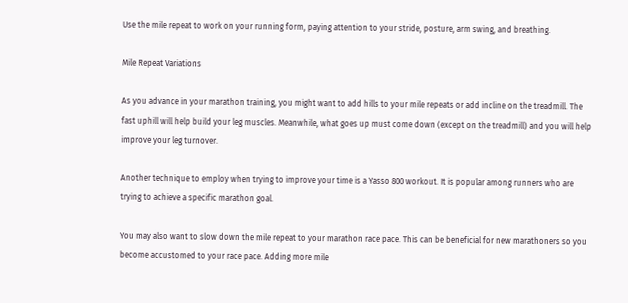Use the mile repeat to work on your running form, paying attention to your stride, posture, arm swing, and breathing.

Mile Repeat Variations

As you advance in your marathon training, you might want to add hills to your mile repeats or add incline on the treadmill. The fast uphill will help build your leg muscles. Meanwhile, what goes up must come down (except on the treadmill) and you will help improve your leg turnover.

Another technique to employ when trying to improve your time is a Yasso 800 workout. It is popular among runners who are trying to achieve a specific marathon goal.

You may also want to slow down the mile repeat to your marathon race pace. This can be beneficial for new marathoners so you become accustomed to your race pace. Adding more mile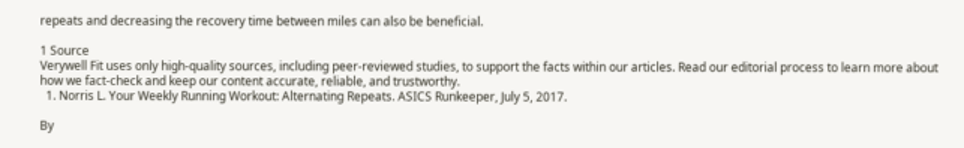repeats and decreasing the recovery time between miles can also be beneficial.

1 Source
Verywell Fit uses only high-quality sources, including peer-reviewed studies, to support the facts within our articles. Read our editorial process to learn more about how we fact-check and keep our content accurate, reliable, and trustworthy.
  1. Norris L. Your Weekly Running Workout: Alternating Repeats. ASICS Runkeeper, July 5, 2017.

By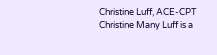Christine Luff, ACE-CPT
Christine Many Luff is a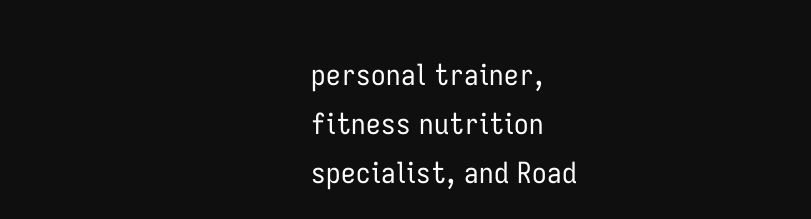personal trainer, fitness nutrition specialist, and Road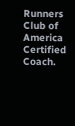Runners Club of America Certified Coach.